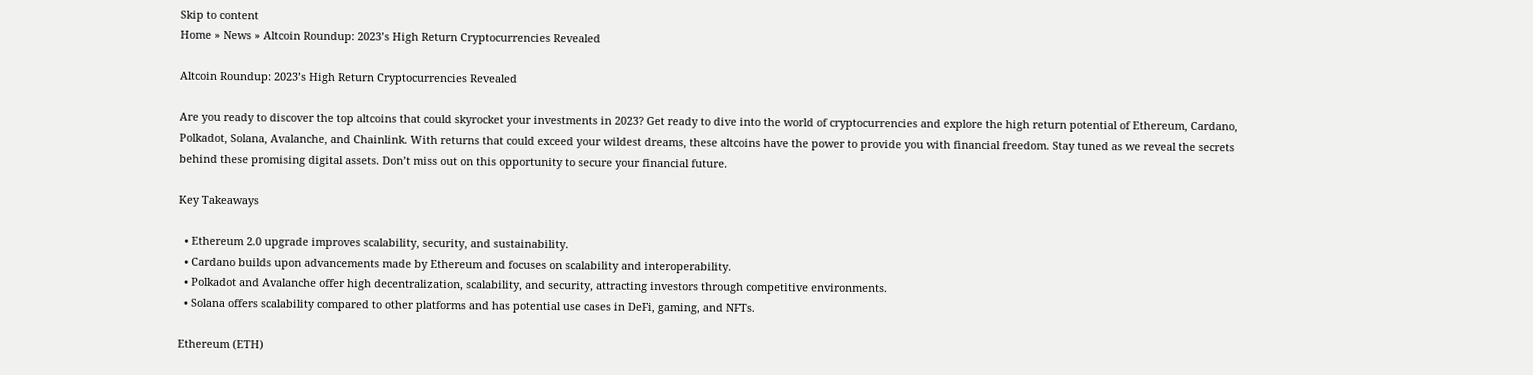Skip to content
Home » News » Altcoin Roundup: 2023’s High Return Cryptocurrencies Revealed

Altcoin Roundup: 2023’s High Return Cryptocurrencies Revealed

Are you ready to discover the top altcoins that could skyrocket your investments in 2023? Get ready to dive into the world of cryptocurrencies and explore the high return potential of Ethereum, Cardano, Polkadot, Solana, Avalanche, and Chainlink. With returns that could exceed your wildest dreams, these altcoins have the power to provide you with financial freedom. Stay tuned as we reveal the secrets behind these promising digital assets. Don’t miss out on this opportunity to secure your financial future.

Key Takeaways

  • Ethereum 2.0 upgrade improves scalability, security, and sustainability.
  • Cardano builds upon advancements made by Ethereum and focuses on scalability and interoperability.
  • Polkadot and Avalanche offer high decentralization, scalability, and security, attracting investors through competitive environments.
  • Solana offers scalability compared to other platforms and has potential use cases in DeFi, gaming, and NFTs.

Ethereum (ETH)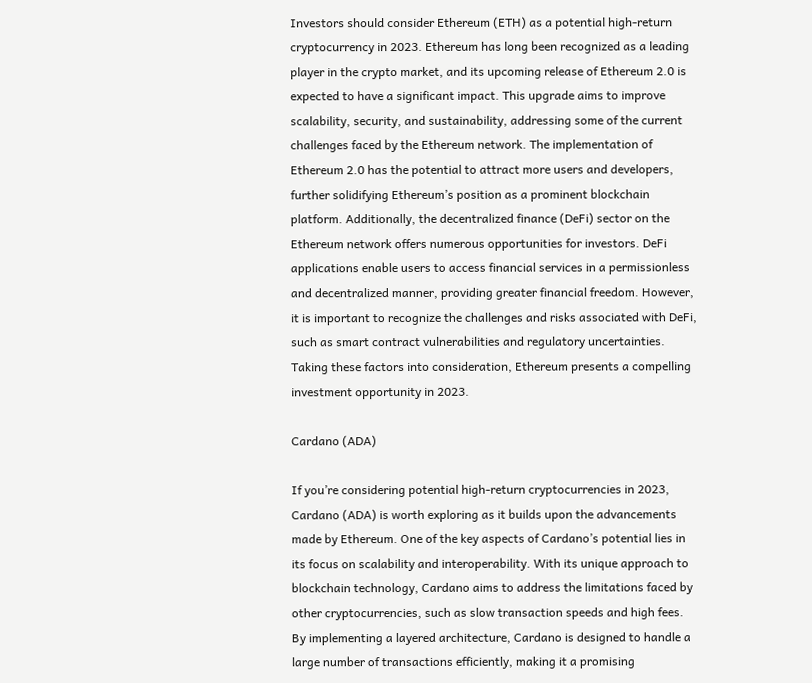Investors should consider Ethereum (ETH) as a potential high-return cryptocurrency in 2023. Ethereum has long been recognized as a leading player in the crypto market, and its upcoming release of Ethereum 2.0 is expected to have a significant impact. This upgrade aims to improve scalability, security, and sustainability, addressing some of the current challenges faced by the Ethereum network. The implementation of Ethereum 2.0 has the potential to attract more users and developers, further solidifying Ethereum’s position as a prominent blockchain platform. Additionally, the decentralized finance (DeFi) sector on the Ethereum network offers numerous opportunities for investors. DeFi applications enable users to access financial services in a permissionless and decentralized manner, providing greater financial freedom. However, it is important to recognize the challenges and risks associated with DeFi, such as smart contract vulnerabilities and regulatory uncertainties. Taking these factors into consideration, Ethereum presents a compelling investment opportunity in 2023.

Cardano (ADA)

If you’re considering potential high-return cryptocurrencies in 2023, Cardano (ADA) is worth exploring as it builds upon the advancements made by Ethereum. One of the key aspects of Cardano’s potential lies in its focus on scalability and interoperability. With its unique approach to blockchain technology, Cardano aims to address the limitations faced by other cryptocurrencies, such as slow transaction speeds and high fees. By implementing a layered architecture, Cardano is designed to handle a large number of transactions efficiently, making it a promising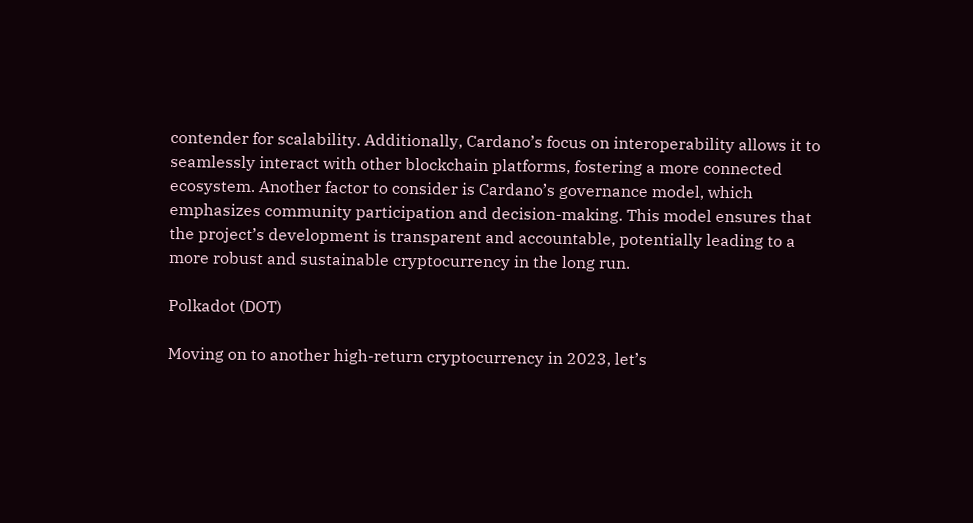contender for scalability. Additionally, Cardano’s focus on interoperability allows it to seamlessly interact with other blockchain platforms, fostering a more connected ecosystem. Another factor to consider is Cardano’s governance model, which emphasizes community participation and decision-making. This model ensures that the project’s development is transparent and accountable, potentially leading to a more robust and sustainable cryptocurrency in the long run.

Polkadot (DOT)

Moving on to another high-return cryptocurrency in 2023, let’s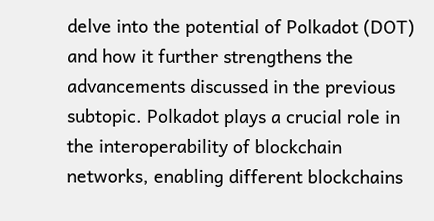delve into the potential of Polkadot (DOT) and how it further strengthens the advancements discussed in the previous subtopic. Polkadot plays a crucial role in the interoperability of blockchain networks, enabling different blockchains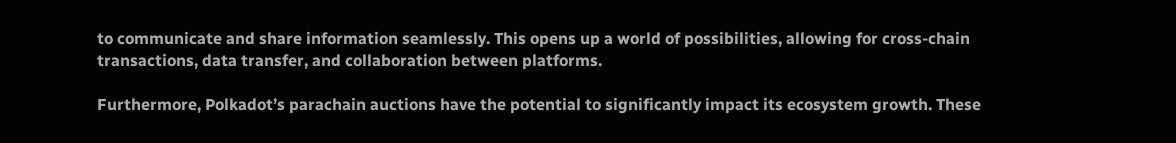to communicate and share information seamlessly. This opens up a world of possibilities, allowing for cross-chain transactions, data transfer, and collaboration between platforms.

Furthermore, Polkadot’s parachain auctions have the potential to significantly impact its ecosystem growth. These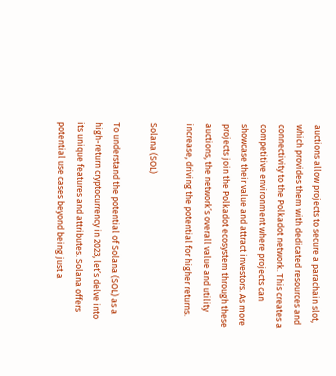auctions allow projects to secure a parachain slot, which provides them with dedicated resources and connectivity to the Polkadot network. This creates a competitive environment where projects can showcase their value and attract investors. As more projects join the Polkadot ecosystem through these auctions, the network’s overall value and utility increase, driving the potential for higher returns.

Solana (SOL)

To understand the potential of Solana (SOL) as a high-return cryptocurrency in 2023, let’s delve into its unique features and attributes. Solana offers potential use cases beyond being just a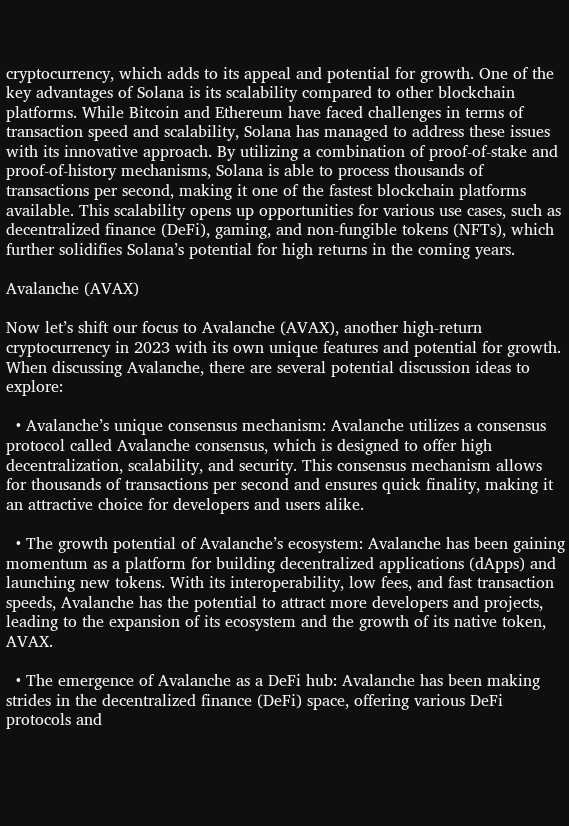cryptocurrency, which adds to its appeal and potential for growth. One of the key advantages of Solana is its scalability compared to other blockchain platforms. While Bitcoin and Ethereum have faced challenges in terms of transaction speed and scalability, Solana has managed to address these issues with its innovative approach. By utilizing a combination of proof-of-stake and proof-of-history mechanisms, Solana is able to process thousands of transactions per second, making it one of the fastest blockchain platforms available. This scalability opens up opportunities for various use cases, such as decentralized finance (DeFi), gaming, and non-fungible tokens (NFTs), which further solidifies Solana’s potential for high returns in the coming years.

Avalanche (AVAX)

Now let’s shift our focus to Avalanche (AVAX), another high-return cryptocurrency in 2023 with its own unique features and potential for growth. When discussing Avalanche, there are several potential discussion ideas to explore:

  • Avalanche’s unique consensus mechanism: Avalanche utilizes a consensus protocol called Avalanche consensus, which is designed to offer high decentralization, scalability, and security. This consensus mechanism allows for thousands of transactions per second and ensures quick finality, making it an attractive choice for developers and users alike.

  • The growth potential of Avalanche’s ecosystem: Avalanche has been gaining momentum as a platform for building decentralized applications (dApps) and launching new tokens. With its interoperability, low fees, and fast transaction speeds, Avalanche has the potential to attract more developers and projects, leading to the expansion of its ecosystem and the growth of its native token, AVAX.

  • The emergence of Avalanche as a DeFi hub: Avalanche has been making strides in the decentralized finance (DeFi) space, offering various DeFi protocols and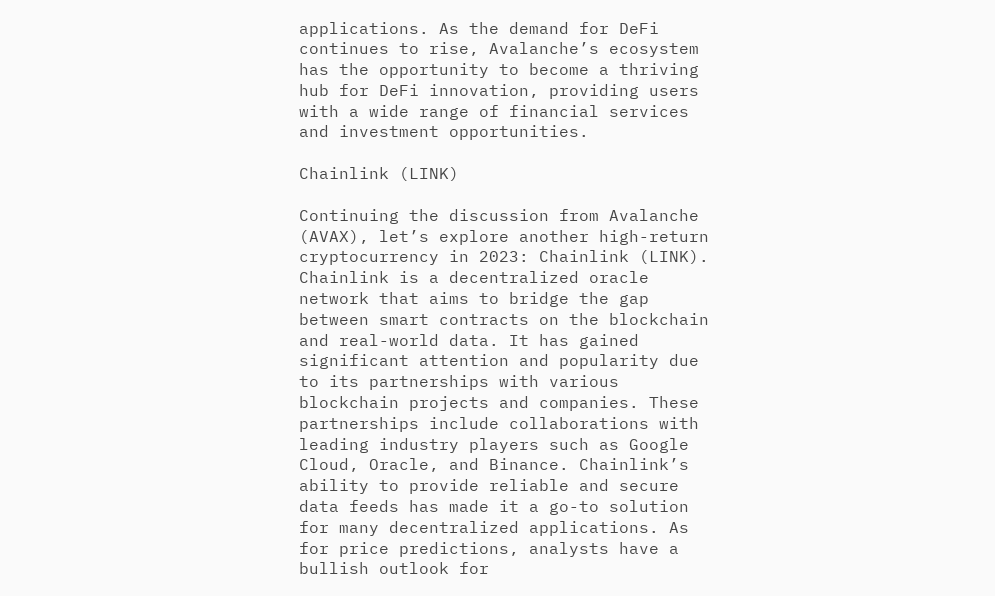applications. As the demand for DeFi continues to rise, Avalanche’s ecosystem has the opportunity to become a thriving hub for DeFi innovation, providing users with a wide range of financial services and investment opportunities.

Chainlink (LINK)

Continuing the discussion from Avalanche (AVAX), let’s explore another high-return cryptocurrency in 2023: Chainlink (LINK). Chainlink is a decentralized oracle network that aims to bridge the gap between smart contracts on the blockchain and real-world data. It has gained significant attention and popularity due to its partnerships with various blockchain projects and companies. These partnerships include collaborations with leading industry players such as Google Cloud, Oracle, and Binance. Chainlink’s ability to provide reliable and secure data feeds has made it a go-to solution for many decentralized applications. As for price predictions, analysts have a bullish outlook for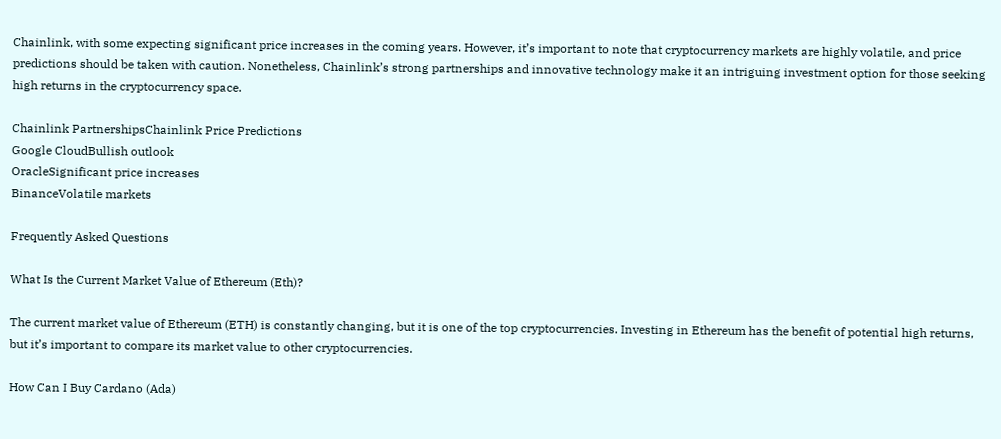Chainlink, with some expecting significant price increases in the coming years. However, it’s important to note that cryptocurrency markets are highly volatile, and price predictions should be taken with caution. Nonetheless, Chainlink’s strong partnerships and innovative technology make it an intriguing investment option for those seeking high returns in the cryptocurrency space.

Chainlink PartnershipsChainlink Price Predictions
Google CloudBullish outlook
OracleSignificant price increases
BinanceVolatile markets

Frequently Asked Questions

What Is the Current Market Value of Ethereum (Eth)?

The current market value of Ethereum (ETH) is constantly changing, but it is one of the top cryptocurrencies. Investing in Ethereum has the benefit of potential high returns, but it’s important to compare its market value to other cryptocurrencies.

How Can I Buy Cardano (Ada)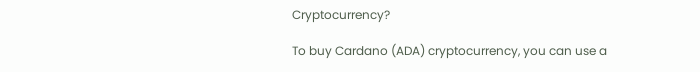Cryptocurrency?

To buy Cardano (ADA) cryptocurrency, you can use a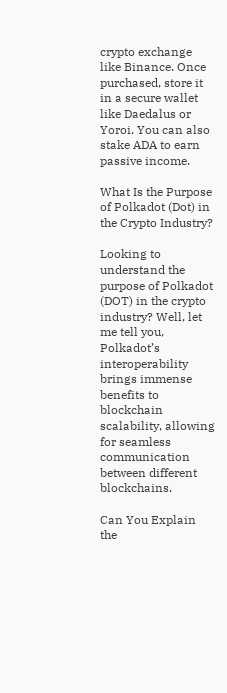crypto exchange like Binance. Once purchased, store it in a secure wallet like Daedalus or Yoroi. You can also stake ADA to earn passive income.

What Is the Purpose of Polkadot (Dot) in the Crypto Industry?

Looking to understand the purpose of Polkadot (DOT) in the crypto industry? Well, let me tell you, Polkadot’s interoperability brings immense benefits to blockchain scalability, allowing for seamless communication between different blockchains.

Can You Explain the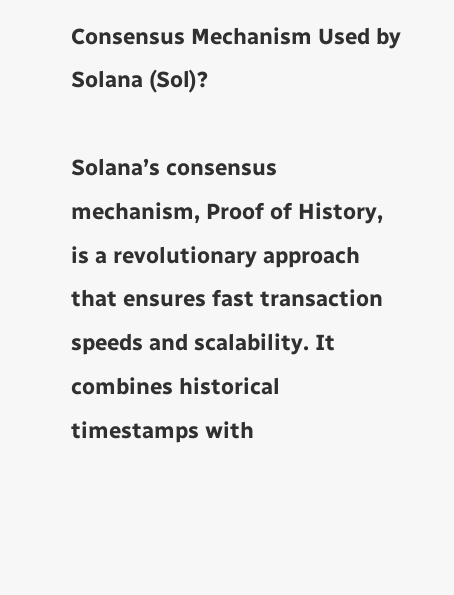Consensus Mechanism Used by Solana (Sol)?

Solana’s consensus mechanism, Proof of History, is a revolutionary approach that ensures fast transaction speeds and scalability. It combines historical timestamps with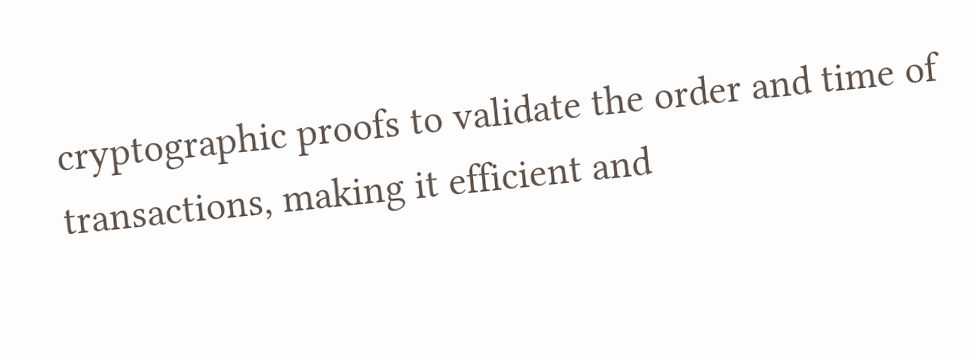cryptographic proofs to validate the order and time of transactions, making it efficient and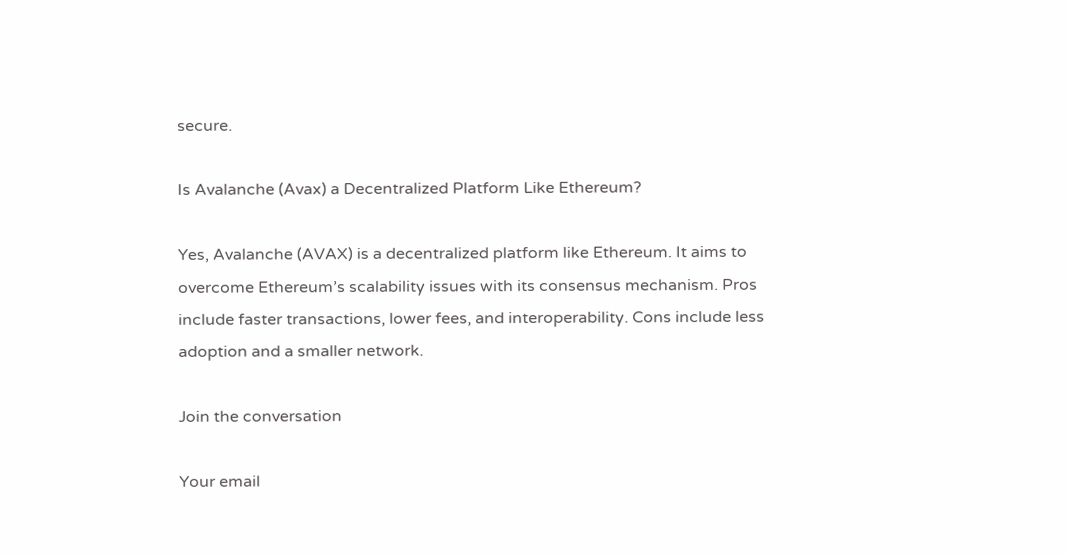secure.

Is Avalanche (Avax) a Decentralized Platform Like Ethereum?

Yes, Avalanche (AVAX) is a decentralized platform like Ethereum. It aims to overcome Ethereum’s scalability issues with its consensus mechanism. Pros include faster transactions, lower fees, and interoperability. Cons include less adoption and a smaller network.

Join the conversation

Your email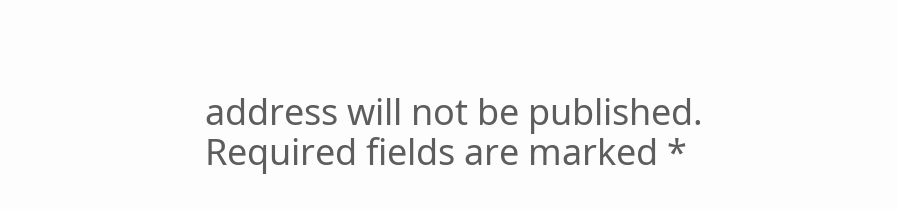address will not be published. Required fields are marked *